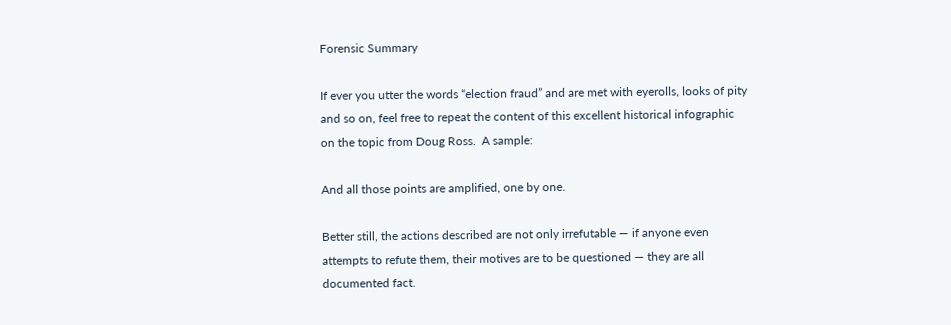Forensic Summary

If ever you utter the words “election fraud” and are met with eyerolls, looks of pity and so on, feel free to repeat the content of this excellent historical infographic on the topic from Doug Ross.  A sample:

And all those points are amplified, one by one.

Better still, the actions described are not only irrefutable — if anyone even attempts to refute them, their motives are to be questioned — they are all documented fact.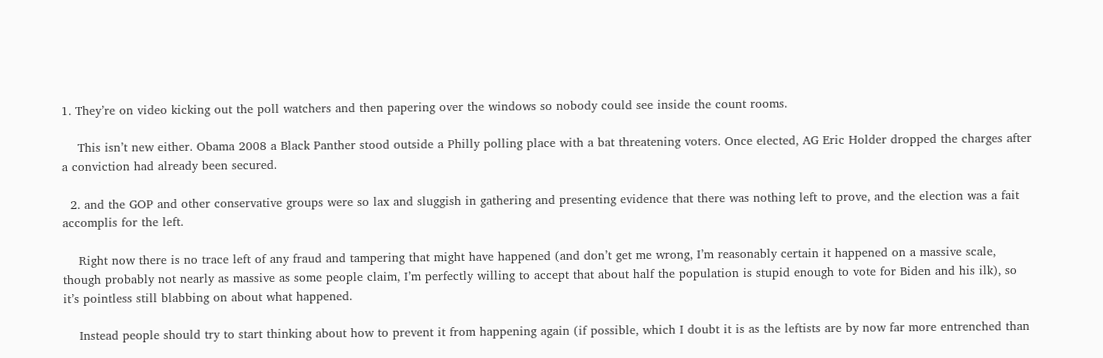1. They’re on video kicking out the poll watchers and then papering over the windows so nobody could see inside the count rooms.

    This isn’t new either. Obama 2008 a Black Panther stood outside a Philly polling place with a bat threatening voters. Once elected, AG Eric Holder dropped the charges after a conviction had already been secured.

  2. and the GOP and other conservative groups were so lax and sluggish in gathering and presenting evidence that there was nothing left to prove, and the election was a fait accomplis for the left.

    Right now there is no trace left of any fraud and tampering that might have happened (and don’t get me wrong, I’m reasonably certain it happened on a massive scale, though probably not nearly as massive as some people claim, I’m perfectly willing to accept that about half the population is stupid enough to vote for Biden and his ilk), so it’s pointless still blabbing on about what happened.

    Instead people should try to start thinking about how to prevent it from happening again (if possible, which I doubt it is as the leftists are by now far more entrenched than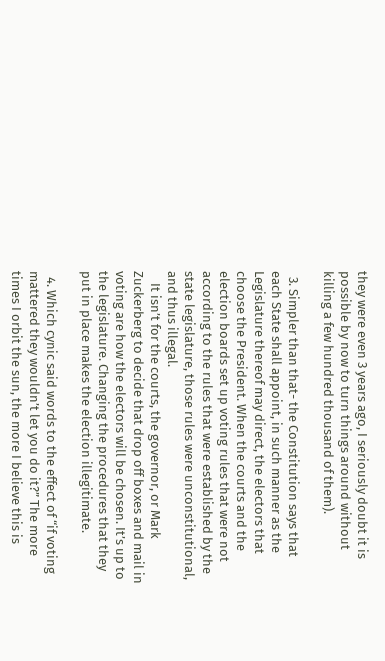they were even 3 years ago, I seriously doubt it is possible by now to turn things around without killing a few hundred thousand of them).

  3. Simpler than that- the Constitution says that each State shall appoint, in such manner as the Legislature thereof may direct, the electors that choose the President. When the courts and the election boards set up voting rules that were not according to the rules that were established by the state legislature, those rules were unconstitutional, and thus illegal.
    It isn’t for the courts, the governor, or Mark Zuckerberg to decide that drop off boxes and mail in voting are how the electors will be chosen. It’s up to the legislature. Changing the procedures that they put in place makes the election illegitimate.

  4. Which cynic said words to the effect of “if voting mattered they wouldn’t let you do it?” The more times I orbit the sun, the more I believe this is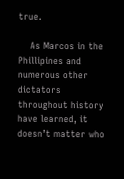true.

    As Marcos in the Phillipines and numerous other dictators throughout history have learned, it doesn’t matter who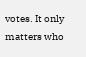votes. It only matters who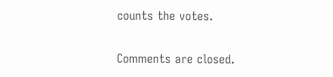counts the votes.


Comments are closed.